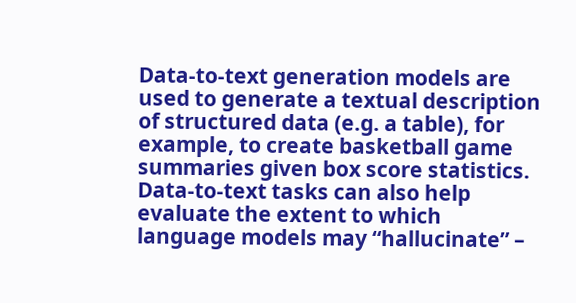Data-to-text generation models are used to generate a textual description of structured data (e.g. a table), for example, to create basketball game summaries given box score statistics. Data-to-text tasks can also help evaluate the extent to which language models may “hallucinate” –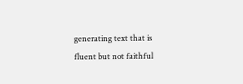generating text that is fluent but not faithful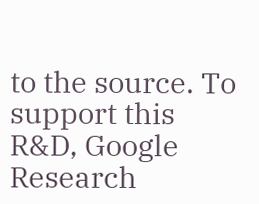to the source. To support this R&D, Google Research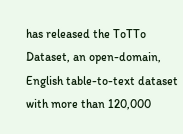has released the ToTTo Dataset, an open-domain, English table-to-text dataset with more than 120,000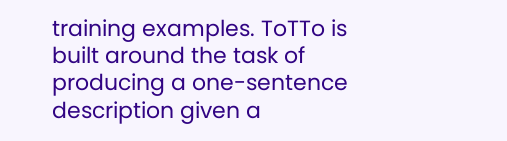training examples. ToTTo is built around the task of producing a one-sentence description given a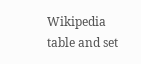Wikipedia table and set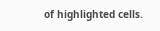of highlighted cells.